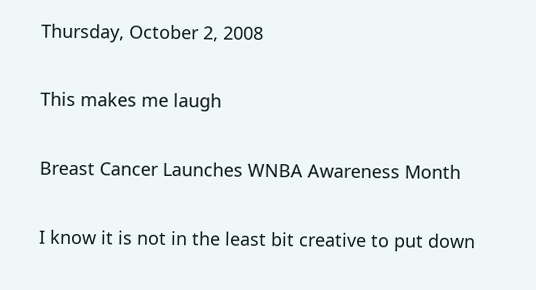Thursday, October 2, 2008

This makes me laugh

Breast Cancer Launches WNBA Awareness Month

I know it is not in the least bit creative to put down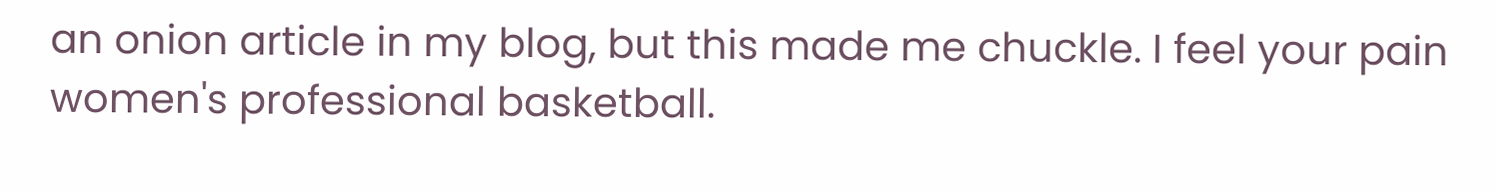an onion article in my blog, but this made me chuckle. I feel your pain women's professional basketball.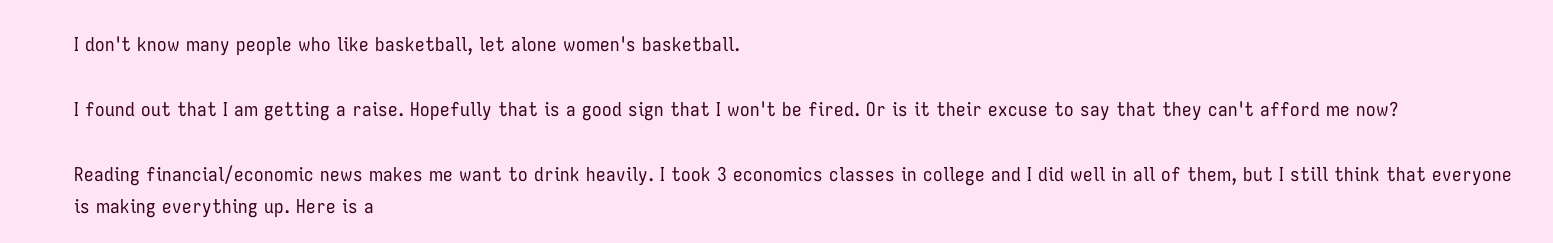I don't know many people who like basketball, let alone women's basketball.

I found out that I am getting a raise. Hopefully that is a good sign that I won't be fired. Or is it their excuse to say that they can't afford me now?

Reading financial/economic news makes me want to drink heavily. I took 3 economics classes in college and I did well in all of them, but I still think that everyone is making everything up. Here is a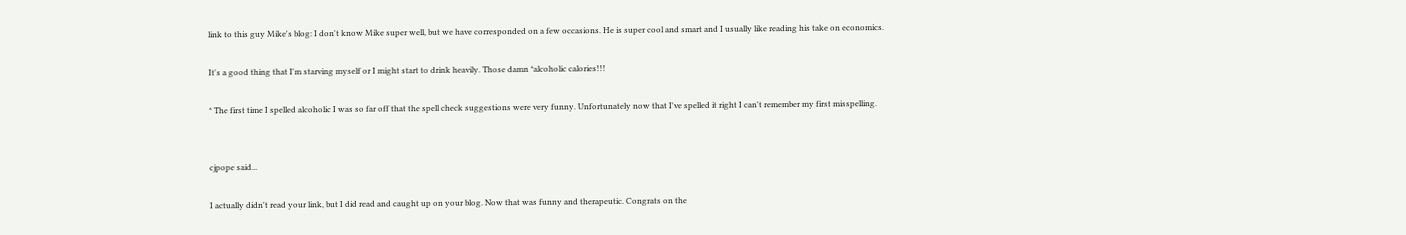link to this guy Mike's blog: I don't know Mike super well, but we have corresponded on a few occasions. He is super cool and smart and I usually like reading his take on economics.

It's a good thing that I'm starving myself or I might start to drink heavily. Those damn *alcoholic calories!!!

* The first time I spelled alcoholic I was so far off that the spell check suggestions were very funny. Unfortunately now that I've spelled it right I can't remember my first misspelling.


cjpope said...

I actually didn't read your link, but I did read and caught up on your blog. Now that was funny and therapeutic. Congrats on the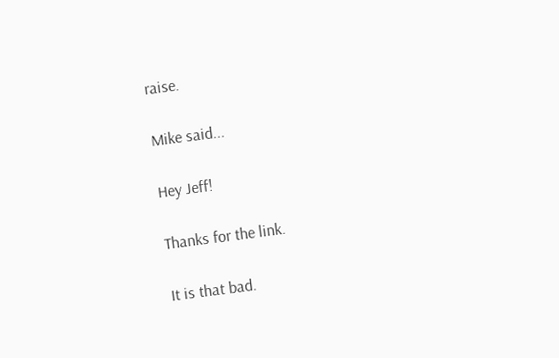raise.

Mike said...

Hey Jeff!

Thanks for the link.

It is that bad.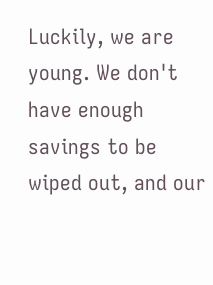Luckily, we are young. We don't have enough savings to be wiped out, and our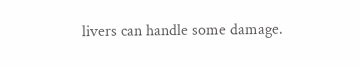livers can handle some damage.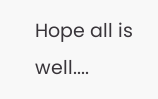Hope all is well....